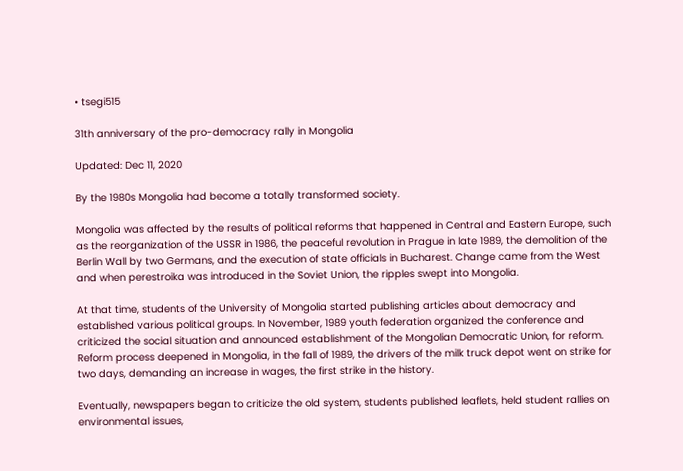• tsegi515

31th anniversary of the pro-democracy rally in Mongolia

Updated: Dec 11, 2020

By the 1980s Mongolia had become a totally transformed society.

Mongolia was affected by the results of political reforms that happened in Central and Eastern Europe, such as the reorganization of the USSR in 1986, the peaceful revolution in Prague in late 1989, the demolition of the Berlin Wall by two Germans, and the execution of state officials in Bucharest. Change came from the West and when perestroika was introduced in the Soviet Union, the ripples swept into Mongolia.

At that time, students of the University of Mongolia started publishing articles about democracy and established various political groups. In November, 1989 youth federation organized the conference and criticized the social situation and announced establishment of the Mongolian Democratic Union, for reform. Reform process deepened in Mongolia, in the fall of 1989, the drivers of the milk truck depot went on strike for two days, demanding an increase in wages, the first strike in the history.

Eventually, newspapers began to criticize the old system, students published leaflets, held student rallies on environmental issues,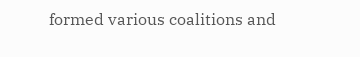formed various coalitions and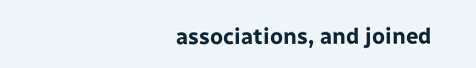associations, and joined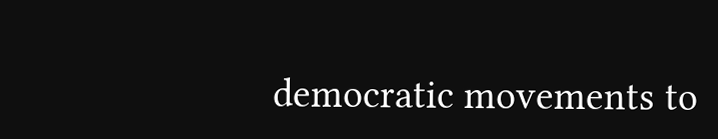democratic movements to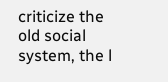criticize the old social system, the l